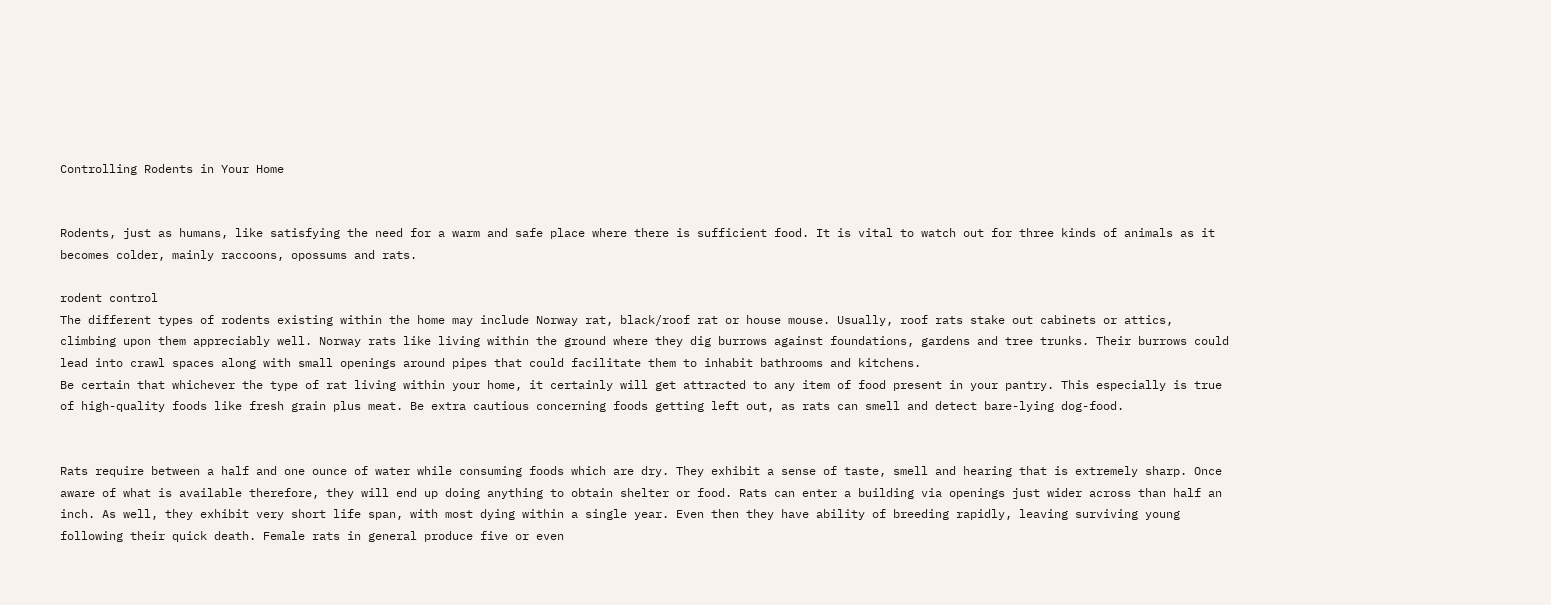Controlling Rodents in Your Home


Rodents, just as humans, like satisfying the need for a warm and safe place where there is sufficient food. It is vital to watch out for three kinds of animals as it becomes colder, mainly raccoons, opossums and rats.

rodent control
The different types of rodents existing within the home may include Norway rat, black/roof rat or house mouse. Usually, roof rats stake out cabinets or attics, climbing upon them appreciably well. Norway rats like living within the ground where they dig burrows against foundations, gardens and tree trunks. Their burrows could lead into crawl spaces along with small openings around pipes that could facilitate them to inhabit bathrooms and kitchens.
Be certain that whichever the type of rat living within your home, it certainly will get attracted to any item of food present in your pantry. This especially is true of high-quality foods like fresh grain plus meat. Be extra cautious concerning foods getting left out, as rats can smell and detect bare-lying dog-food.


Rats require between a half and one ounce of water while consuming foods which are dry. They exhibit a sense of taste, smell and hearing that is extremely sharp. Once aware of what is available therefore, they will end up doing anything to obtain shelter or food. Rats can enter a building via openings just wider across than half an inch. As well, they exhibit very short life span, with most dying within a single year. Even then they have ability of breeding rapidly, leaving surviving young following their quick death. Female rats in general produce five or even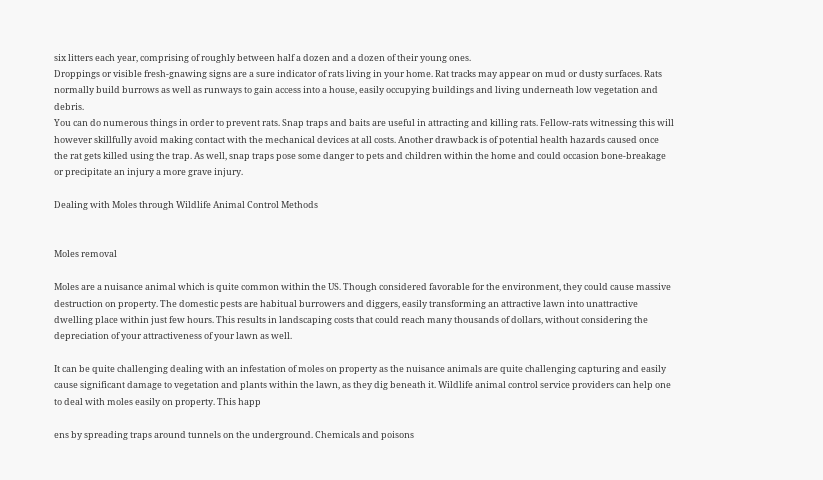six litters each year, comprising of roughly between half a dozen and a dozen of their young ones.
Droppings or visible fresh-gnawing signs are a sure indicator of rats living in your home. Rat tracks may appear on mud or dusty surfaces. Rats normally build burrows as well as runways to gain access into a house, easily occupying buildings and living underneath low vegetation and debris.
You can do numerous things in order to prevent rats. Snap traps and baits are useful in attracting and killing rats. Fellow-rats witnessing this will however skillfully avoid making contact with the mechanical devices at all costs. Another drawback is of potential health hazards caused once the rat gets killed using the trap. As well, snap traps pose some danger to pets and children within the home and could occasion bone-breakage or precipitate an injury a more grave injury.

Dealing with Moles through Wildlife Animal Control Methods


Moles removal

Moles are a nuisance animal which is quite common within the US. Though considered favorable for the environment, they could cause massive destruction on property. The domestic pests are habitual burrowers and diggers, easily transforming an attractive lawn into unattractive dwelling place within just few hours. This results in landscaping costs that could reach many thousands of dollars, without considering the depreciation of your attractiveness of your lawn as well.

It can be quite challenging dealing with an infestation of moles on property as the nuisance animals are quite challenging capturing and easily cause significant damage to vegetation and plants within the lawn, as they dig beneath it. Wildlife animal control service providers can help one to deal with moles easily on property. This happ

ens by spreading traps around tunnels on the underground. Chemicals and poisons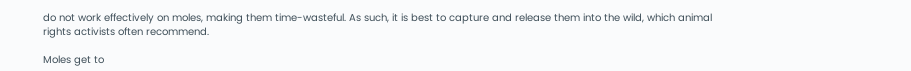do not work effectively on moles, making them time-wasteful. As such, it is best to capture and release them into the wild, which animal rights activists often recommend.

Moles get to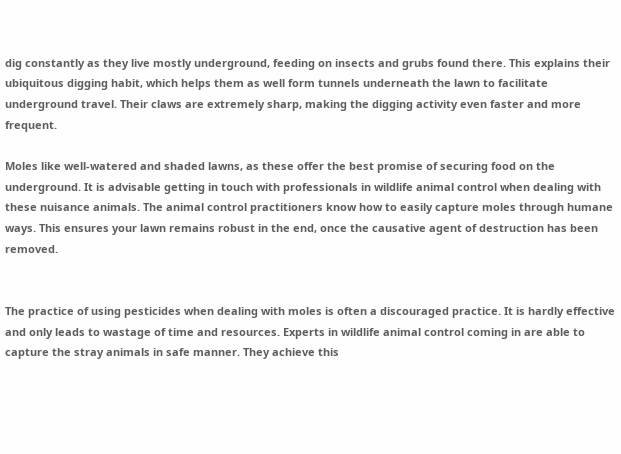dig constantly as they live mostly underground, feeding on insects and grubs found there. This explains their ubiquitous digging habit, which helps them as well form tunnels underneath the lawn to facilitate underground travel. Their claws are extremely sharp, making the digging activity even faster and more frequent.

Moles like well-watered and shaded lawns, as these offer the best promise of securing food on the underground. It is advisable getting in touch with professionals in wildlife animal control when dealing with these nuisance animals. The animal control practitioners know how to easily capture moles through humane ways. This ensures your lawn remains robust in the end, once the causative agent of destruction has been removed.


The practice of using pesticides when dealing with moles is often a discouraged practice. It is hardly effective and only leads to wastage of time and resources. Experts in wildlife animal control coming in are able to capture the stray animals in safe manner. They achieve this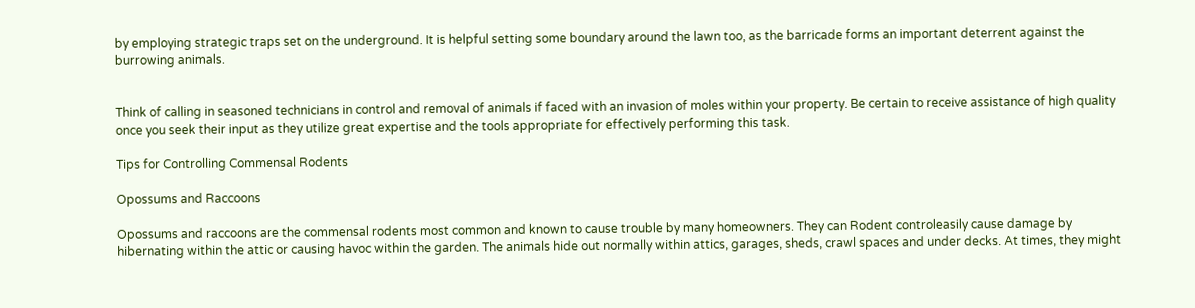by employing strategic traps set on the underground. It is helpful setting some boundary around the lawn too, as the barricade forms an important deterrent against the burrowing animals.


Think of calling in seasoned technicians in control and removal of animals if faced with an invasion of moles within your property. Be certain to receive assistance of high quality once you seek their input as they utilize great expertise and the tools appropriate for effectively performing this task.

Tips for Controlling Commensal Rodents

Opossums and Raccoons

Opossums and raccoons are the commensal rodents most common and known to cause trouble by many homeowners. They can Rodent controleasily cause damage by hibernating within the attic or causing havoc within the garden. The animals hide out normally within attics, garages, sheds, crawl spaces and under decks. At times, they might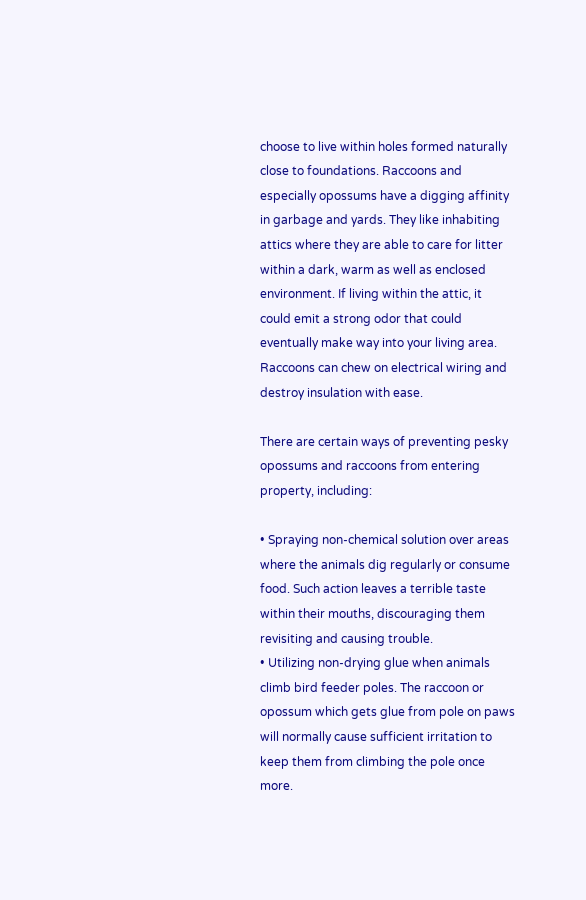choose to live within holes formed naturally close to foundations. Raccoons and especially opossums have a digging affinity in garbage and yards. They like inhabiting attics where they are able to care for litter within a dark, warm as well as enclosed environment. If living within the attic, it could emit a strong odor that could eventually make way into your living area. Raccoons can chew on electrical wiring and destroy insulation with ease.

There are certain ways of preventing pesky opossums and raccoons from entering property, including:

• Spraying non-chemical solution over areas where the animals dig regularly or consume food. Such action leaves a terrible taste within their mouths, discouraging them revisiting and causing trouble.
• Utilizing non-drying glue when animals climb bird feeder poles. The raccoon or opossum which gets glue from pole on paws will normally cause sufficient irritation to keep them from climbing the pole once more.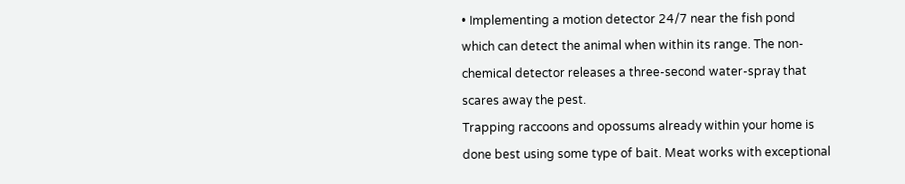• Implementing a motion detector 24/7 near the fish pond which can detect the animal when within its range. The non-chemical detector releases a three-second water-spray that scares away the pest.
Trapping raccoons and opossums already within your home is done best using some type of bait. Meat works with exceptional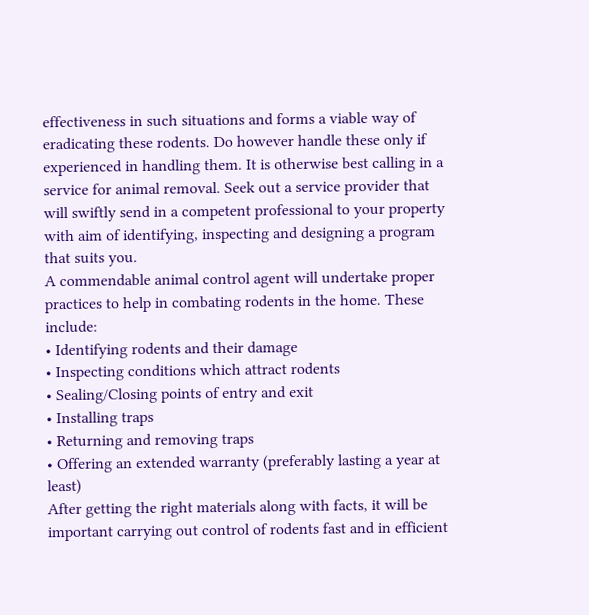effectiveness in such situations and forms a viable way of eradicating these rodents. Do however handle these only if experienced in handling them. It is otherwise best calling in a service for animal removal. Seek out a service provider that will swiftly send in a competent professional to your property with aim of identifying, inspecting and designing a program that suits you.
A commendable animal control agent will undertake proper practices to help in combating rodents in the home. These include:
• Identifying rodents and their damage
• Inspecting conditions which attract rodents
• Sealing/Closing points of entry and exit
• Installing traps
• Returning and removing traps
• Offering an extended warranty (preferably lasting a year at least)
After getting the right materials along with facts, it will be important carrying out control of rodents fast and in efficient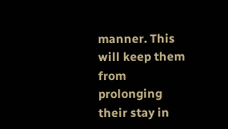manner. This will keep them from prolonging their stay in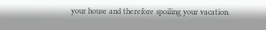your house and therefore spoiling your vacation.